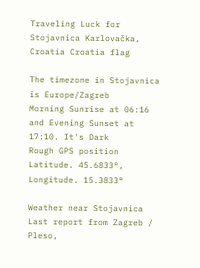Traveling Luck for Stojavnica Karlovačka, Croatia Croatia flag

The timezone in Stojavnica is Europe/Zagreb
Morning Sunrise at 06:16 and Evening Sunset at 17:10. It's Dark
Rough GPS position Latitude. 45.6833°, Longitude. 15.3833°

Weather near Stojavnica Last report from Zagreb / Pleso,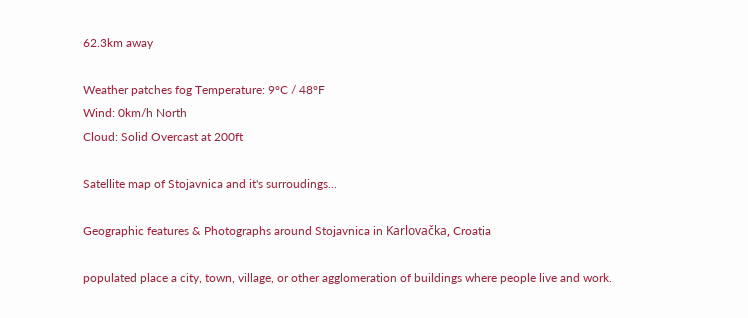62.3km away

Weather patches fog Temperature: 9°C / 48°F
Wind: 0km/h North
Cloud: Solid Overcast at 200ft

Satellite map of Stojavnica and it's surroudings...

Geographic features & Photographs around Stojavnica in Karlovačka, Croatia

populated place a city, town, village, or other agglomeration of buildings where people live and work.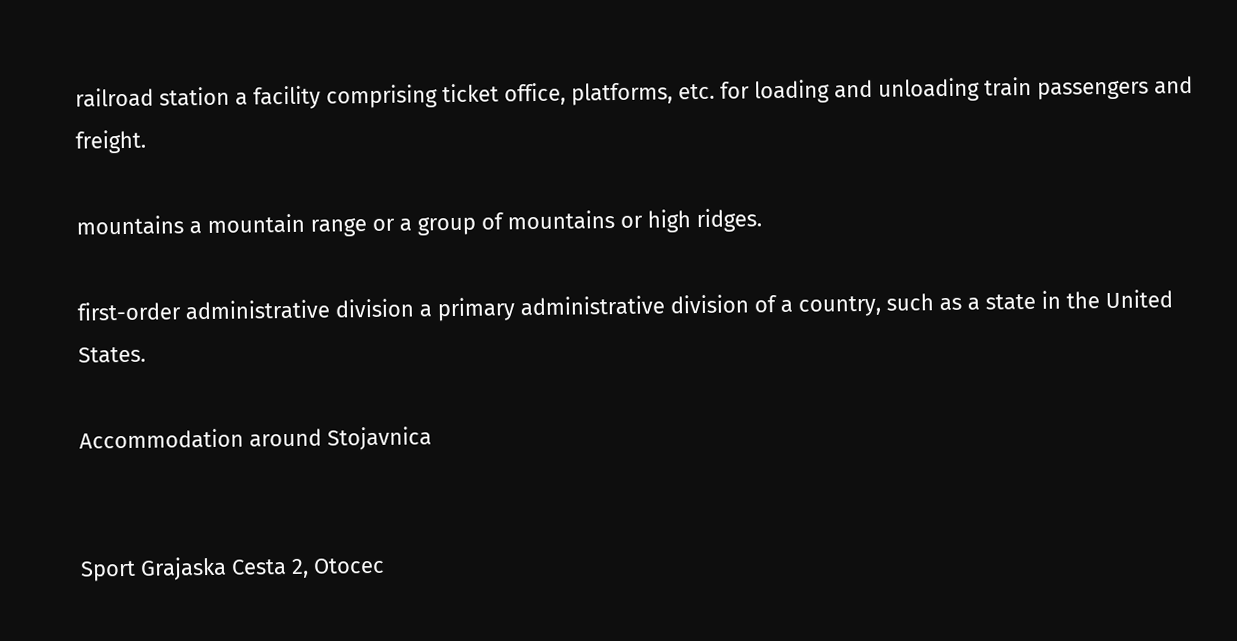railroad station a facility comprising ticket office, platforms, etc. for loading and unloading train passengers and freight.

mountains a mountain range or a group of mountains or high ridges.

first-order administrative division a primary administrative division of a country, such as a state in the United States.

Accommodation around Stojavnica


Sport Grajaska Cesta 2, Otocec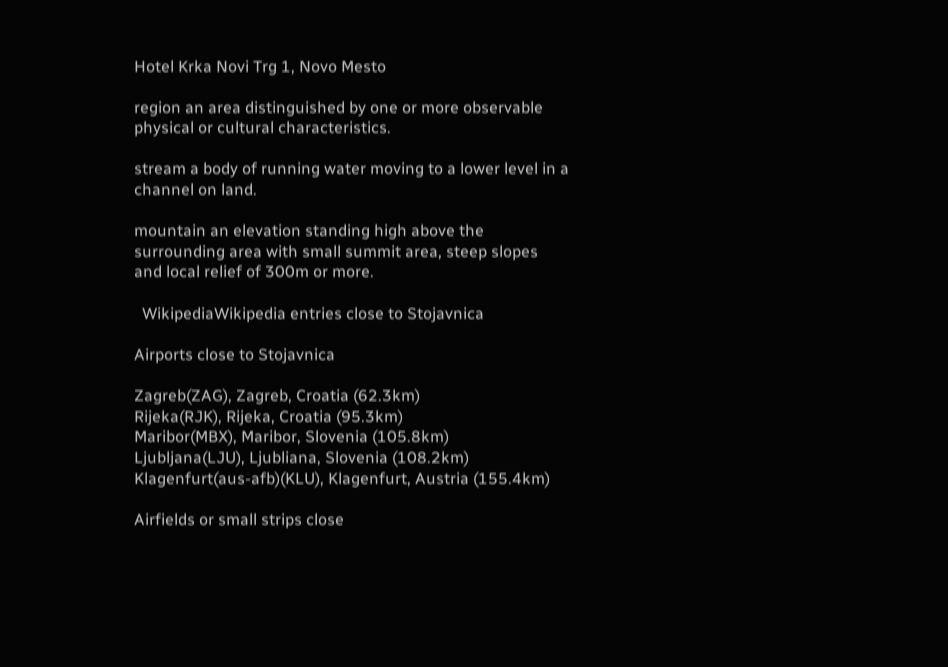Hotel Krka Novi Trg 1, Novo Mesto

region an area distinguished by one or more observable physical or cultural characteristics.

stream a body of running water moving to a lower level in a channel on land.

mountain an elevation standing high above the surrounding area with small summit area, steep slopes and local relief of 300m or more.

  WikipediaWikipedia entries close to Stojavnica

Airports close to Stojavnica

Zagreb(ZAG), Zagreb, Croatia (62.3km)
Rijeka(RJK), Rijeka, Croatia (95.3km)
Maribor(MBX), Maribor, Slovenia (105.8km)
Ljubljana(LJU), Ljubliana, Slovenia (108.2km)
Klagenfurt(aus-afb)(KLU), Klagenfurt, Austria (155.4km)

Airfields or small strips close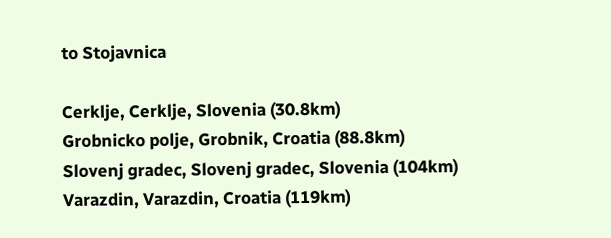to Stojavnica

Cerklje, Cerklje, Slovenia (30.8km)
Grobnicko polje, Grobnik, Croatia (88.8km)
Slovenj gradec, Slovenj gradec, Slovenia (104km)
Varazdin, Varazdin, Croatia (119km)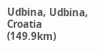Udbina, Udbina, Croatia (149.9km)